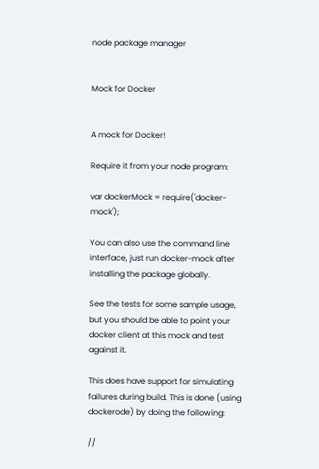node package manager


Mock for Docker


A mock for Docker!

Require it from your node program:

var dockerMock = require('docker-mock');

You can also use the command line interface, just run docker-mock after installing the package globally.

See the tests for some sample usage, but you should be able to point your docker client at this mock and test against it.

This does have support for simulating failures during build. This is done (using dockerode) by doing the following:

//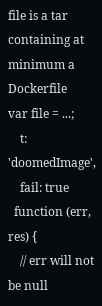file is a tar containing at minimum a Dockerfile
var file = ...;
    t: 'doomedImage',
    fail: true
  function (err, res) {
    // err will not be null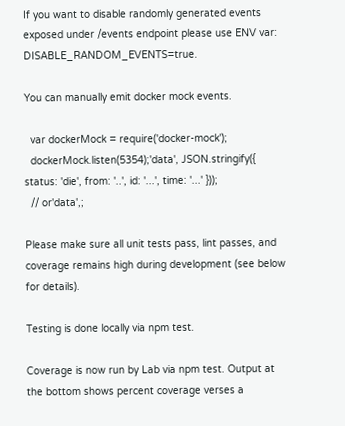If you want to disable randomly generated events exposed under /events endpoint please use ENV var: DISABLE_RANDOM_EVENTS=true.

You can manually emit docker mock events.

  var dockerMock = require('docker-mock');
  dockerMock.listen(5354);'data', JSON.stringify({ status: 'die', from: '..', id: '...', time: '...' }));
  // or'data',;

Please make sure all unit tests pass, lint passes, and coverage remains high during development (see below for details).

Testing is done locally via npm test.

Coverage is now run by Lab via npm test. Output at the bottom shows percent coverage verses a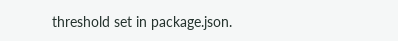threshold set in package.json.